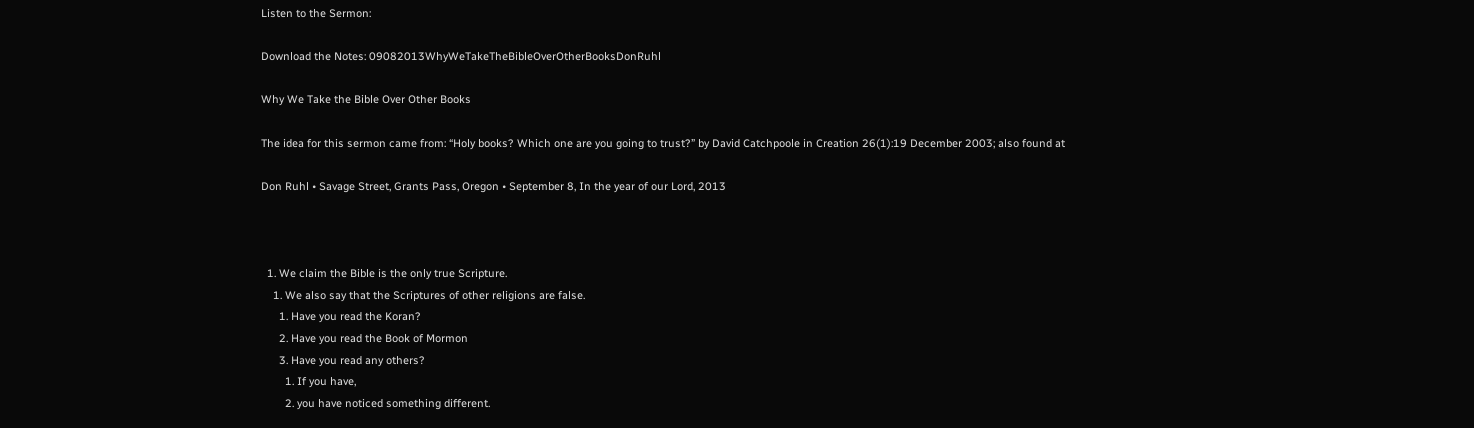Listen to the Sermon:

Download the Notes: 09082013WhyWeTakeTheBibleOverOtherBooksDonRuhl

Why We Take the Bible Over Other Books

The idea for this sermon came from: “Holy books? Which one are you going to trust?” by David Catchpoole in Creation 26(1):19 December 2003; also found at

Don Ruhl • Savage Street, Grants Pass, Oregon • September 8, In the year of our Lord, 2013



  1. We claim the Bible is the only true Scripture.
    1. We also say that the Scriptures of other religions are false.
      1. Have you read the Koran?
      2. Have you read the Book of Mormon
      3. Have you read any others?
        1. If you have,
        2. you have noticed something different.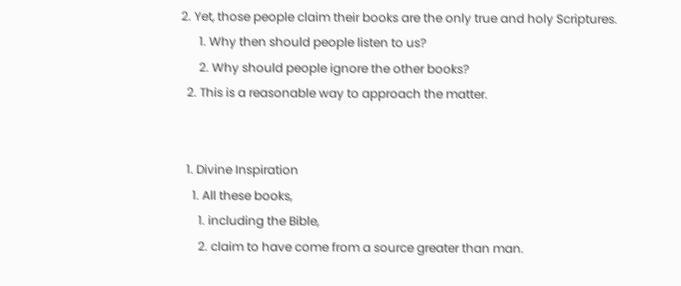2. Yet, those people claim their books are the only true and holy Scriptures.
      1. Why then should people listen to us?
      2. Why should people ignore the other books?
  2. This is a reasonable way to approach the matter.


  1. Divine Inspiration
    1. All these books,
      1. including the Bible,
      2. claim to have come from a source greater than man.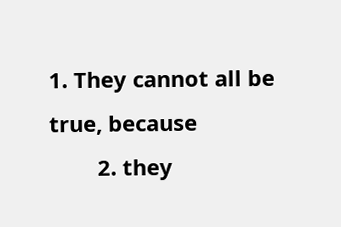1. They cannot all be true, because
        2. they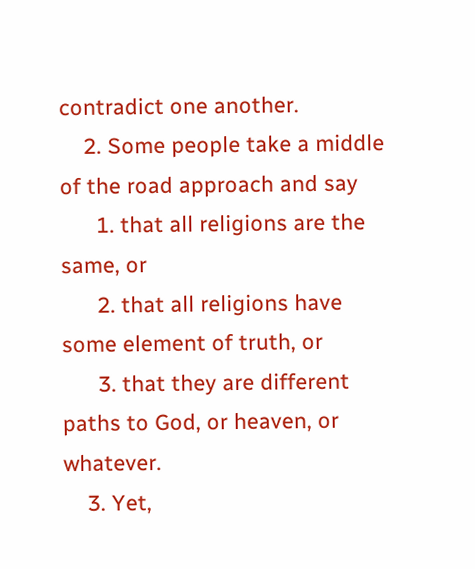contradict one another.
    2. Some people take a middle of the road approach and say
      1. that all religions are the same, or
      2. that all religions have some element of truth, or
      3. that they are different paths to God, or heaven, or whatever.
    3. Yet,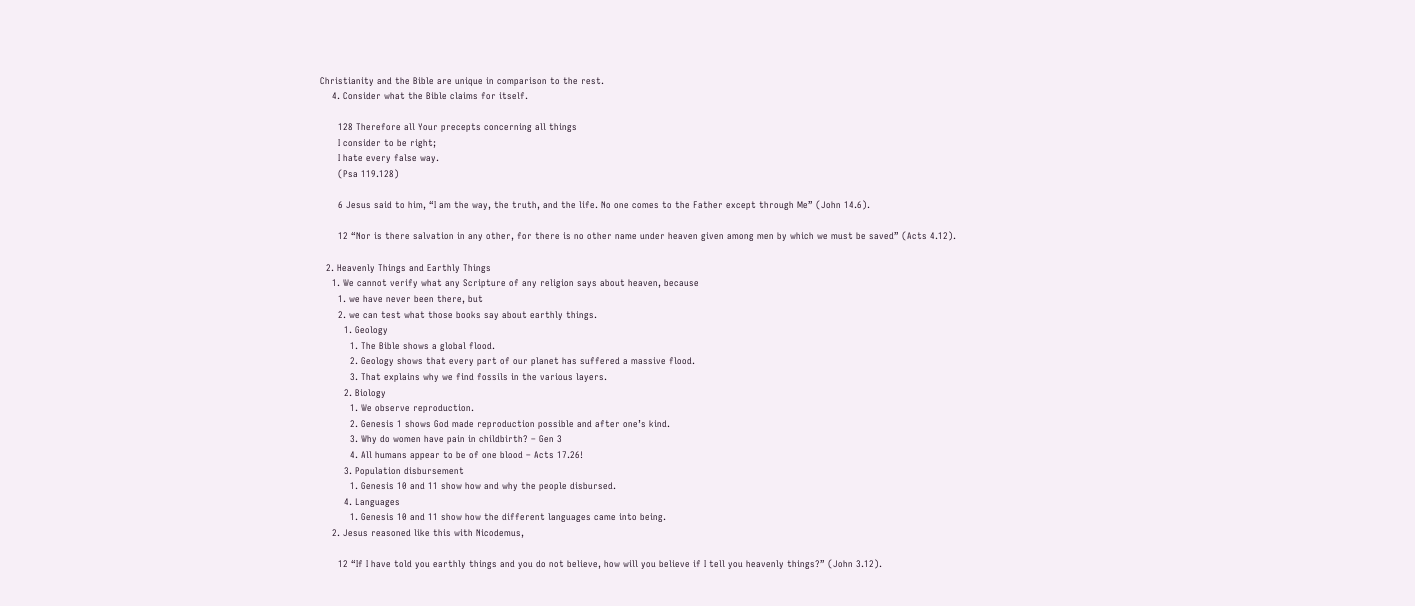Christianity and the Bible are unique in comparison to the rest.
    4. Consider what the Bible claims for itself.

      128 Therefore all Your precepts concerning all things
      I consider to be right;
      I hate every false way.
      (Psa 119.128)

      6 Jesus said to him, “I am the way, the truth, and the life. No one comes to the Father except through Me” (John 14.6).

      12 “Nor is there salvation in any other, for there is no other name under heaven given among men by which we must be saved” (Acts 4.12).

  2. Heavenly Things and Earthly Things
    1. We cannot verify what any Scripture of any religion says about heaven, because
      1. we have never been there, but
      2. we can test what those books say about earthly things.
        1. Geology
          1. The Bible shows a global flood.
          2. Geology shows that every part of our planet has suffered a massive flood.
          3. That explains why we find fossils in the various layers.
        2. Biology
          1. We observe reproduction.
          2. Genesis 1 shows God made reproduction possible and after one’s kind.
          3. Why do women have pain in childbirth? – Gen 3
          4. All humans appear to be of one blood – Acts 17.26!
        3. Population disbursement
          1. Genesis 10 and 11 show how and why the people disbursed.
        4. Languages
          1. Genesis 10 and 11 show how the different languages came into being.
    2. Jesus reasoned like this with Nicodemus,

      12 “If I have told you earthly things and you do not believe, how will you believe if I tell you heavenly things?” (John 3.12).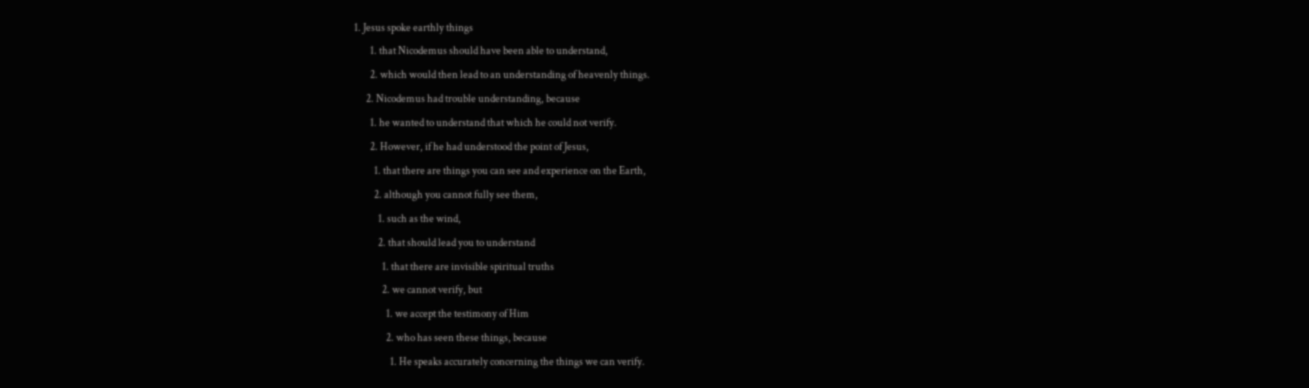1. Jesus spoke earthly things
        1. that Nicodemus should have been able to understand,
        2. which would then lead to an understanding of heavenly things.
      2. Nicodemus had trouble understanding, because
        1. he wanted to understand that which he could not verify.
        2. However, if he had understood the point of Jesus,
          1. that there are things you can see and experience on the Earth,
          2. although you cannot fully see them,
            1. such as the wind,
            2. that should lead you to understand
              1. that there are invisible spiritual truths
              2. we cannot verify, but
                1. we accept the testimony of Him
                2. who has seen these things, because
                  1. He speaks accurately concerning the things we can verify.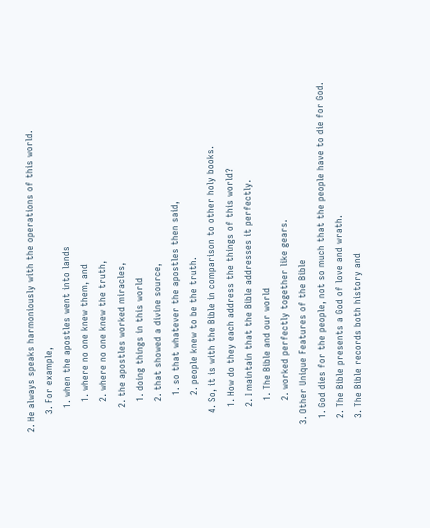2. He always speaks harmoniously with the operations of this world.
      3. For example,
        1. when the apostles went into lands
          1. where no one knew them, and
          2. where no one knew the truth,
        2. the apostles worked miracles,
          1. doing things in this world
          2. that showed a divine source,
            1. so that whatever the apostles then said,
            2. people knew to be the truth.
      4. So, it is with the Bible in comparison to other holy books.
        1. How do they each address the things of this world?
        2. I maintain that the Bible addresses it perfectly.
          1. The Bible and our world
          2. worked perfectly together like gears.
  3. Other Unique Features of the Bible
    1. God dies for the people, not so much that the people have to die for God.
    2. The Bible presents a God of love and wrath.
    3. The Bible records both history and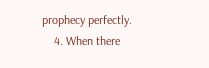prophecy perfectly.
    4. When there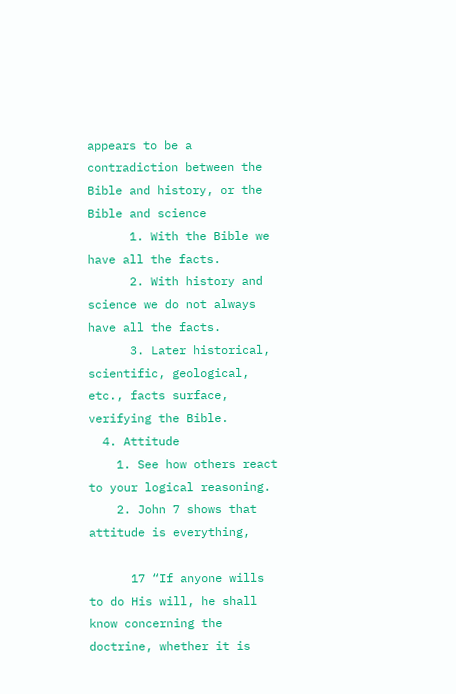appears to be a contradiction between the Bible and history, or the Bible and science
      1. With the Bible we have all the facts.
      2. With history and science we do not always have all the facts.
      3. Later historical, scientific, geological, etc., facts surface, verifying the Bible.
  4. Attitude
    1. See how others react to your logical reasoning.
    2. John 7 shows that attitude is everything,

      17 “If anyone wills to do His will, he shall know concerning the doctrine, whether it is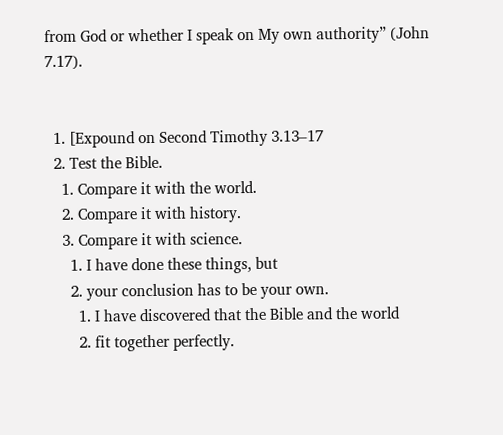from God or whether I speak on My own authority” (John 7.17).


  1. [Expound on Second Timothy 3.13–17
  2. Test the Bible.
    1. Compare it with the world.
    2. Compare it with history.
    3. Compare it with science.
      1. I have done these things, but
      2. your conclusion has to be your own.
        1. I have discovered that the Bible and the world
        2. fit together perfectly.